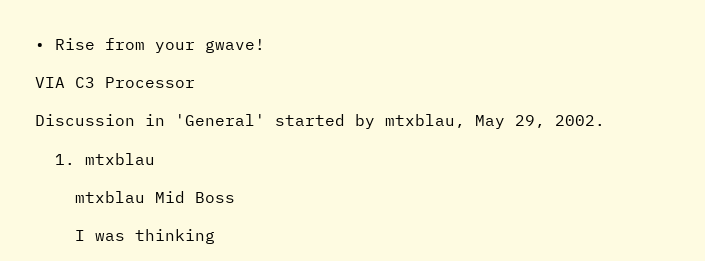• Rise from your gwave!

VIA C3 Processor

Discussion in 'General' started by mtxblau, May 29, 2002.

  1. mtxblau

    mtxblau Mid Boss

    I was thinking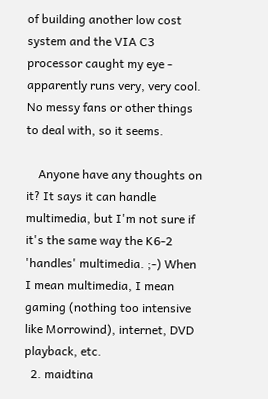of building another low cost system and the VIA C3 processor caught my eye - apparently runs very, very cool. No messy fans or other things to deal with, so it seems.

    Anyone have any thoughts on it? It says it can handle multimedia, but I'm not sure if it's the same way the K6-2 'handles' multimedia. ;-) When I mean multimedia, I mean gaming (nothing too intensive like Morrowind), internet, DVD playback, etc.
  2. maidtina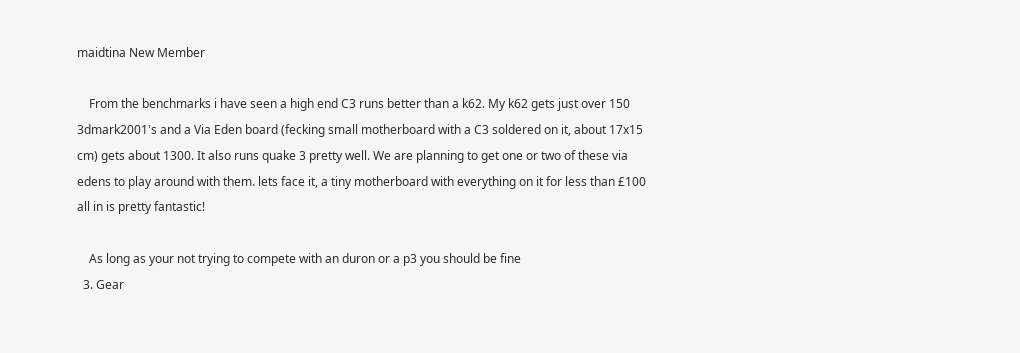maidtina New Member

    From the benchmarks i have seen a high end C3 runs better than a k62. My k62 gets just over 150 3dmark2001's and a Via Eden board (fecking small motherboard with a C3 soldered on it, about 17x15 cm) gets about 1300. It also runs quake 3 pretty well. We are planning to get one or two of these via edens to play around with them. lets face it, a tiny motherboard with everything on it for less than £100 all in is pretty fantastic!

    As long as your not trying to compete with an duron or a p3 you should be fine
  3. Gear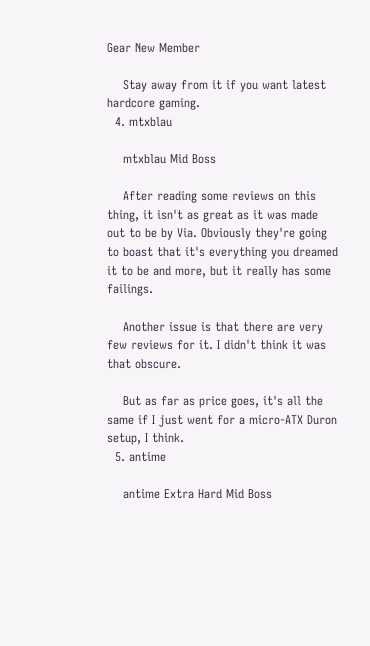Gear New Member

    Stay away from it if you want latest hardcore gaming.
  4. mtxblau

    mtxblau Mid Boss

    After reading some reviews on this thing, it isn't as great as it was made out to be by Via. Obviously they're going to boast that it's everything you dreamed it to be and more, but it really has some failings.

    Another issue is that there are very few reviews for it. I didn't think it was that obscure.

    But as far as price goes, it's all the same if I just went for a micro-ATX Duron setup, I think.
  5. antime

    antime Extra Hard Mid Boss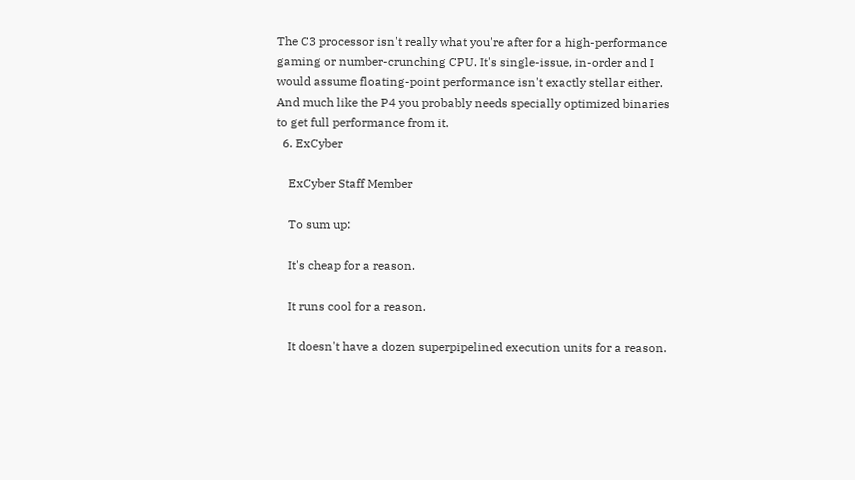The C3 processor isn't really what you're after for a high-performance gaming or number-crunching CPU. It's single-issue, in-order and I would assume floating-point performance isn't exactly stellar either. And much like the P4 you probably needs specially optimized binaries to get full performance from it.
  6. ExCyber

    ExCyber Staff Member

    To sum up:

    It's cheap for a reason.

    It runs cool for a reason.

    It doesn't have a dozen superpipelined execution units for a reason.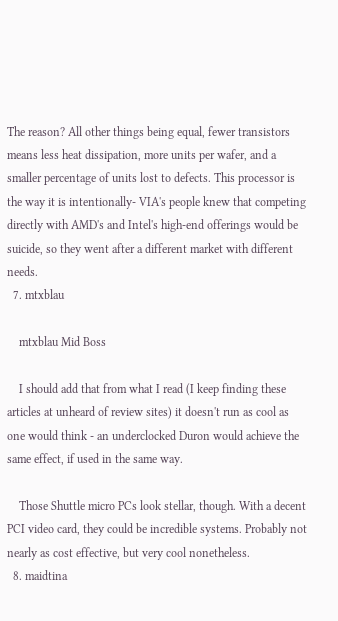The reason? All other things being equal, fewer transistors means less heat dissipation, more units per wafer, and a smaller percentage of units lost to defects. This processor is the way it is intentionally- VIA's people knew that competing directly with AMD's and Intel's high-end offerings would be suicide, so they went after a different market with different needs.
  7. mtxblau

    mtxblau Mid Boss

    I should add that from what I read (I keep finding these articles at unheard of review sites) it doesn't run as cool as one would think - an underclocked Duron would achieve the same effect, if used in the same way.

    Those Shuttle micro PCs look stellar, though. With a decent PCI video card, they could be incredible systems. Probably not nearly as cost effective, but very cool nonetheless.
  8. maidtina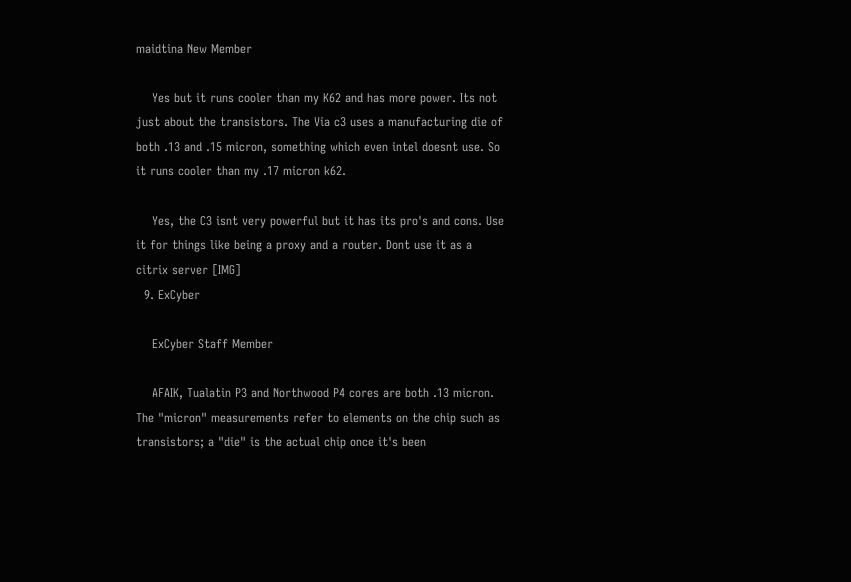maidtina New Member

    Yes but it runs cooler than my K62 and has more power. Its not just about the transistors. The Via c3 uses a manufacturing die of both .13 and .15 micron, something which even intel doesnt use. So it runs cooler than my .17 micron k62.

    Yes, the C3 isnt very powerful but it has its pro's and cons. Use it for things like being a proxy and a router. Dont use it as a citrix server [IMG]
  9. ExCyber

    ExCyber Staff Member

    AFAIK, Tualatin P3 and Northwood P4 cores are both .13 micron. The "micron" measurements refer to elements on the chip such as transistors; a "die" is the actual chip once it's been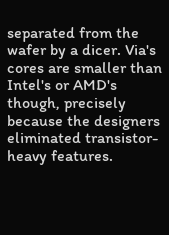separated from the wafer by a dicer. Via's cores are smaller than Intel's or AMD's though, precisely because the designers eliminated transistor-heavy features.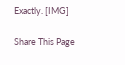Exactly. [IMG]

Share This Page